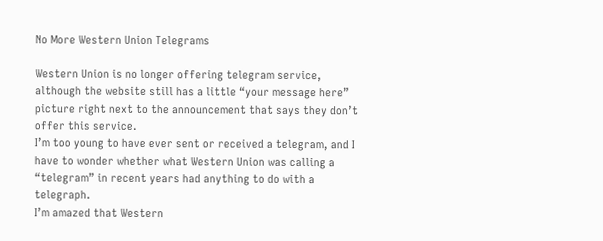No More Western Union Telegrams

Western Union is no longer offering telegram service, although the website still has a little “your message here” picture right next to the announcement that says they don’t offer this service.
I’m too young to have ever sent or received a telegram, and I have to wonder whether what Western Union was calling a “telegram” in recent years had anything to do with a telegraph.
I’m amazed that Western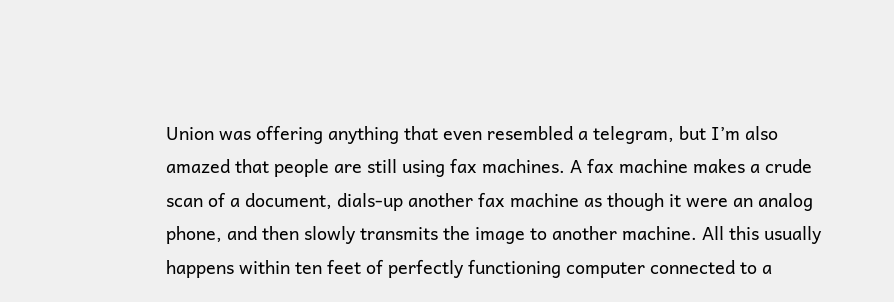Union was offering anything that even resembled a telegram, but I’m also amazed that people are still using fax machines. A fax machine makes a crude scan of a document, dials-up another fax machine as though it were an analog phone, and then slowly transmits the image to another machine. All this usually happens within ten feet of perfectly functioning computer connected to a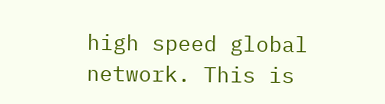high speed global network. This is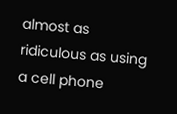almost as ridiculous as using a cell phone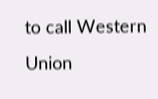to call Western Union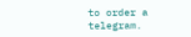to order a telegram.